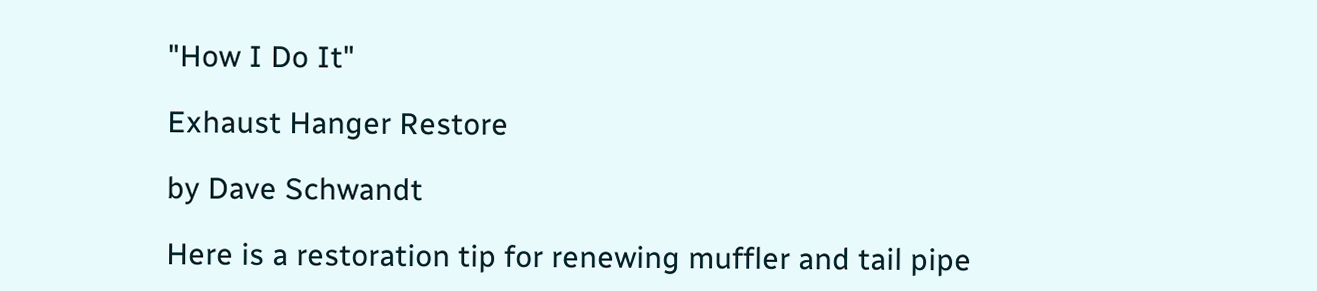"How I Do It"

Exhaust Hanger Restore

by Dave Schwandt

Here is a restoration tip for renewing muffler and tail pipe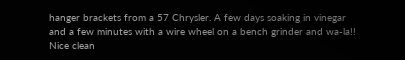hanger brackets from a 57 Chrysler. A few days soaking in vinegar and a few minutes with a wire wheel on a bench grinder and wa-la!! Nice clean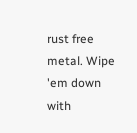rust free metal. Wipe 'em down with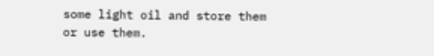some light oil and store them or use them.